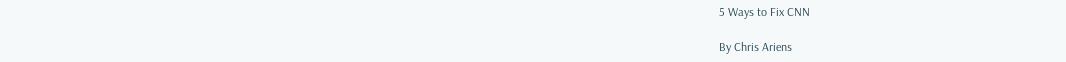5 Ways to Fix CNN

By Chris Ariens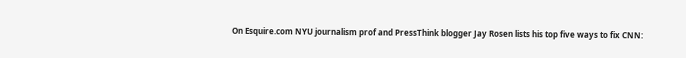On Esquire.com NYU journalism prof and PressThink blogger Jay Rosen lists his top five ways to fix CNN: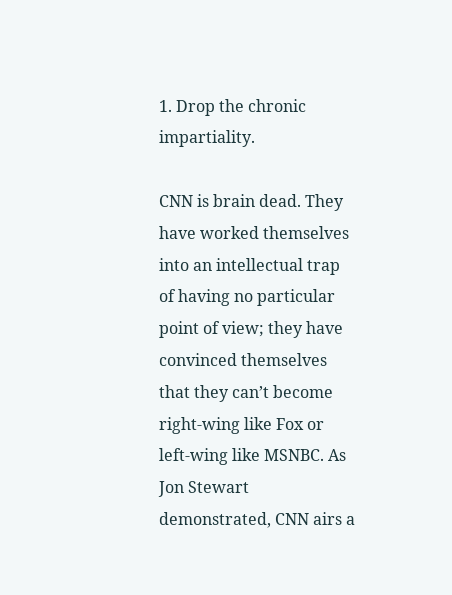1. Drop the chronic impartiality.

CNN is brain dead. They have worked themselves into an intellectual trap of having no particular point of view; they have convinced themselves that they can’t become right-wing like Fox or left-wing like MSNBC. As Jon Stewart demonstrated, CNN airs a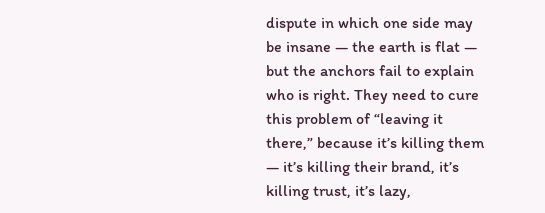dispute in which one side may be insane — the earth is flat — but the anchors fail to explain who is right. They need to cure this problem of “leaving it there,” because it’s killing them — it’s killing their brand, it’s killing trust, it’s lazy,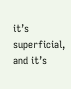it’s superficial, and it’s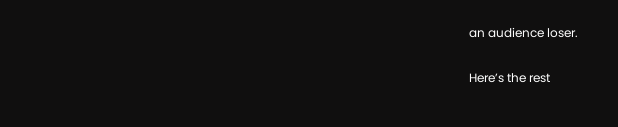an audience loser.

Here’s the rest